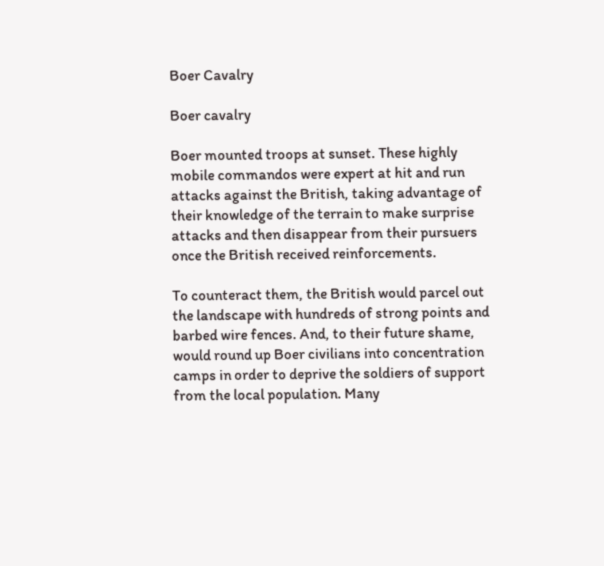Boer Cavalry

Boer cavalry

Boer mounted troops at sunset. These highly mobile commandos were expert at hit and run attacks against the British, taking advantage of their knowledge of the terrain to make surprise attacks and then disappear from their pursuers once the British received reinforcements.

To counteract them, the British would parcel out the landscape with hundreds of strong points and barbed wire fences. And, to their future shame, would round up Boer civilians into concentration camps in order to deprive the soldiers of support from the local population. Many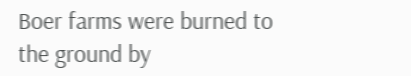Boer farms were burned to the ground by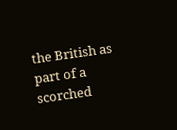the British as part of a scorched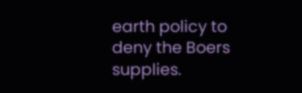earth policy to deny the Boers supplies.